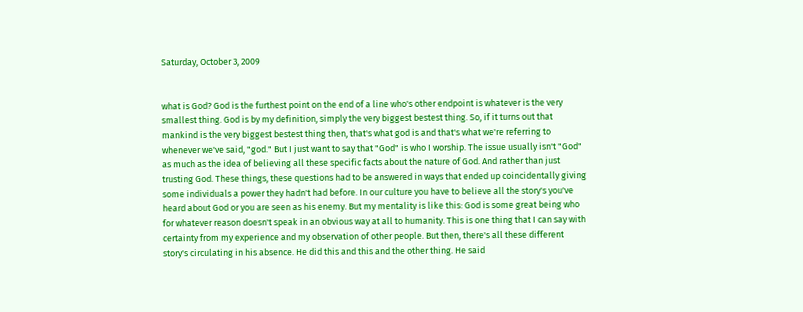Saturday, October 3, 2009


what is God? God is the furthest point on the end of a line who's other endpoint is whatever is the very smallest thing. God is by my definition, simply the very biggest bestest thing. So, if it turns out that mankind is the very biggest bestest thing then, that's what god is and that's what we're referring to whenever we've said, "god." But I just want to say that "God" is who I worship. The issue usually isn't "God" as much as the idea of believing all these specific facts about the nature of God. And rather than just trusting God. These things, these questions had to be answered in ways that ended up coincidentally giving some individuals a power they hadn't had before. In our culture you have to believe all the story's you've heard about God or you are seen as his enemy. But my mentality is like this: God is some great being who for whatever reason doesn't speak in an obvious way at all to humanity. This is one thing that I can say with certainty from my experience and my observation of other people. But then, there's all these different story's circulating in his absence. He did this and this and the other thing. He said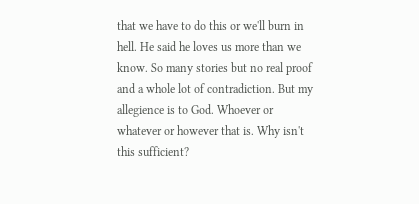that we have to do this or we'll burn in hell. He said he loves us more than we know. So many stories but no real proof and a whole lot of contradiction. But my allegience is to God. Whoever or whatever or however that is. Why isn't this sufficient?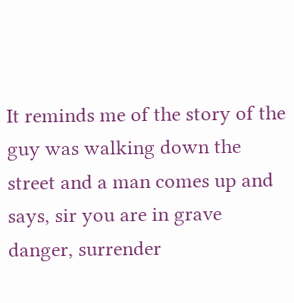It reminds me of the story of the guy was walking down the street and a man comes up and says, sir you are in grave danger, surrender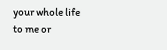your whole life to me or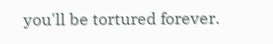you'll be tortured forever.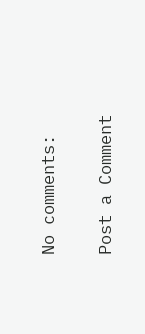No comments:

Post a Comment